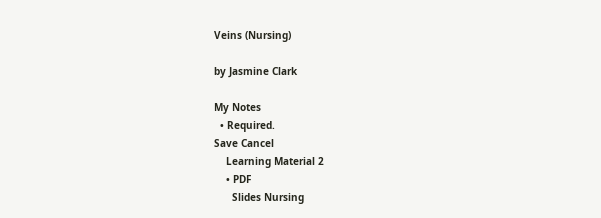Veins (Nursing)

by Jasmine Clark

My Notes
  • Required.
Save Cancel
    Learning Material 2
    • PDF
      Slides Nursing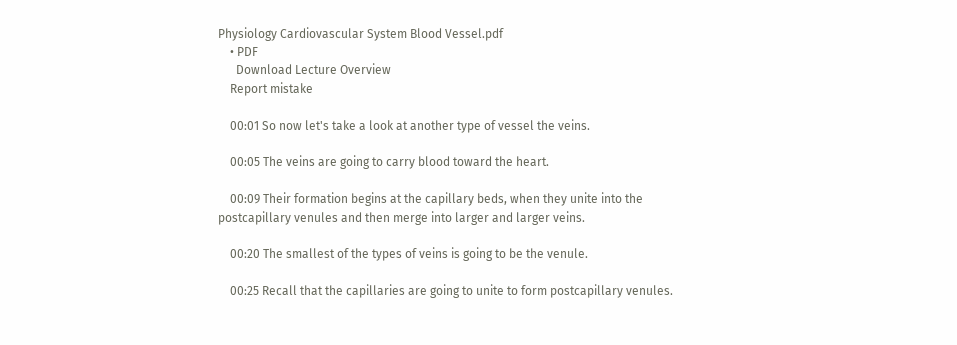Physiology Cardiovascular System Blood Vessel.pdf
    • PDF
      Download Lecture Overview
    Report mistake

    00:01 So now let's take a look at another type of vessel the veins.

    00:05 The veins are going to carry blood toward the heart.

    00:09 Their formation begins at the capillary beds, when they unite into the postcapillary venules and then merge into larger and larger veins.

    00:20 The smallest of the types of veins is going to be the venule.

    00:25 Recall that the capillaries are going to unite to form postcapillary venules.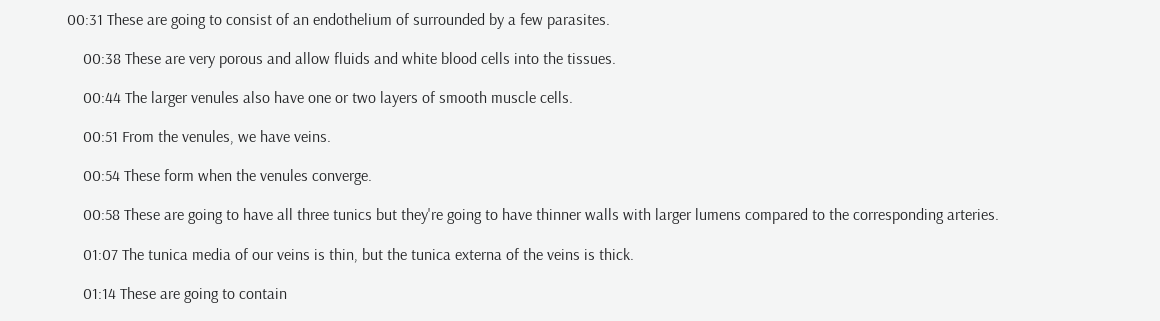00:31 These are going to consist of an endothelium of surrounded by a few parasites.

    00:38 These are very porous and allow fluids and white blood cells into the tissues.

    00:44 The larger venules also have one or two layers of smooth muscle cells.

    00:51 From the venules, we have veins.

    00:54 These form when the venules converge.

    00:58 These are going to have all three tunics but they're going to have thinner walls with larger lumens compared to the corresponding arteries.

    01:07 The tunica media of our veins is thin, but the tunica externa of the veins is thick.

    01:14 These are going to contain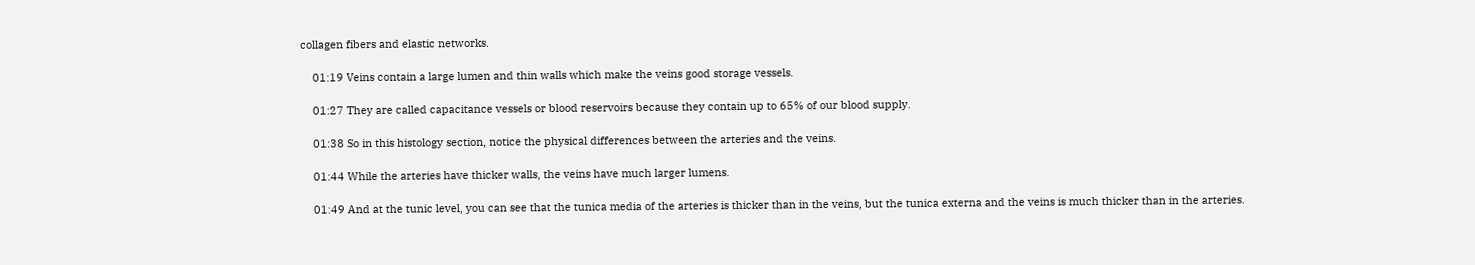collagen fibers and elastic networks.

    01:19 Veins contain a large lumen and thin walls which make the veins good storage vessels.

    01:27 They are called capacitance vessels or blood reservoirs because they contain up to 65% of our blood supply.

    01:38 So in this histology section, notice the physical differences between the arteries and the veins.

    01:44 While the arteries have thicker walls, the veins have much larger lumens.

    01:49 And at the tunic level, you can see that the tunica media of the arteries is thicker than in the veins, but the tunica externa and the veins is much thicker than in the arteries.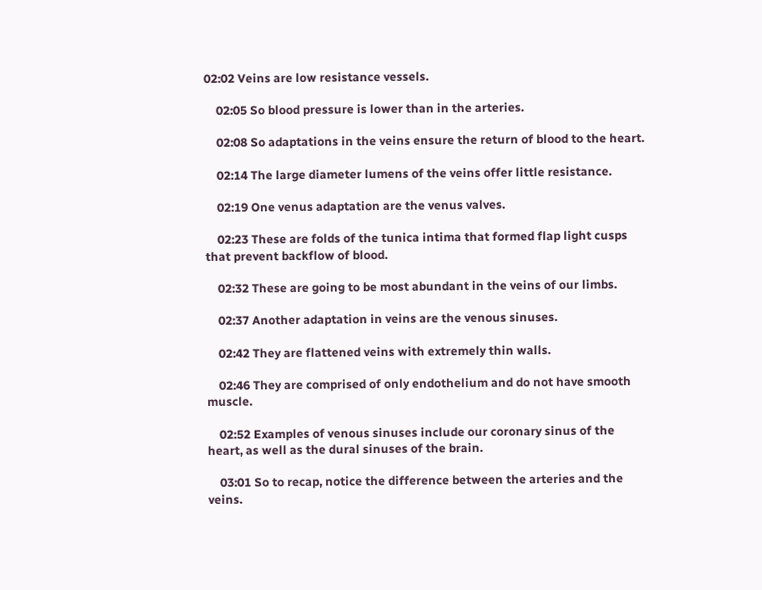02:02 Veins are low resistance vessels.

    02:05 So blood pressure is lower than in the arteries.

    02:08 So adaptations in the veins ensure the return of blood to the heart.

    02:14 The large diameter lumens of the veins offer little resistance.

    02:19 One venus adaptation are the venus valves.

    02:23 These are folds of the tunica intima that formed flap light cusps that prevent backflow of blood.

    02:32 These are going to be most abundant in the veins of our limbs.

    02:37 Another adaptation in veins are the venous sinuses.

    02:42 They are flattened veins with extremely thin walls.

    02:46 They are comprised of only endothelium and do not have smooth muscle.

    02:52 Examples of venous sinuses include our coronary sinus of the heart, as well as the dural sinuses of the brain.

    03:01 So to recap, notice the difference between the arteries and the veins.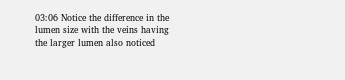03:06 Notice the difference in the lumen size with the veins having the larger lumen also noticed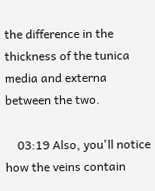the difference in the thickness of the tunica media and externa between the two.

    03:19 Also, you'll notice how the veins contain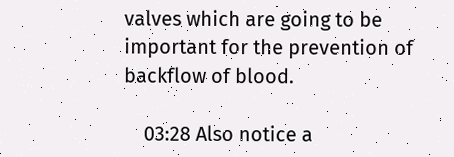valves which are going to be important for the prevention of backflow of blood.

    03:28 Also notice a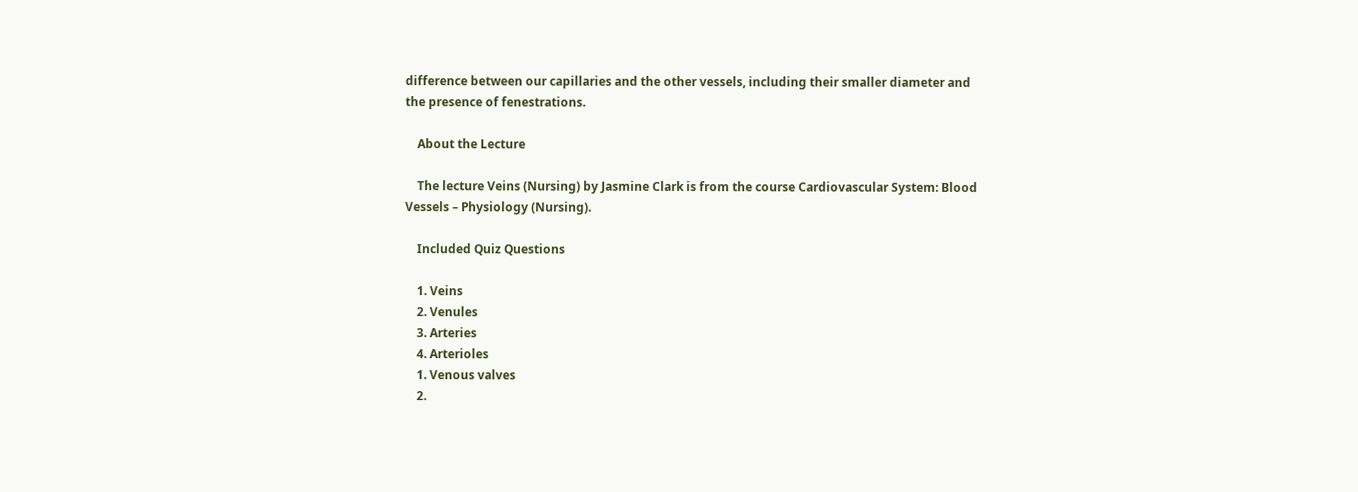difference between our capillaries and the other vessels, including their smaller diameter and the presence of fenestrations.

    About the Lecture

    The lecture Veins (Nursing) by Jasmine Clark is from the course Cardiovascular System: Blood Vessels – Physiology (Nursing).

    Included Quiz Questions

    1. Veins
    2. Venules
    3. Arteries
    4. Arterioles
    1. Venous valves
    2.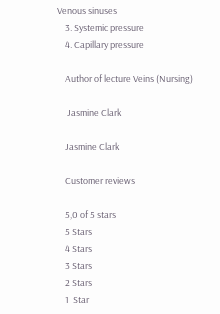Venous sinuses
    3. Systemic pressure
    4. Capillary pressure

    Author of lecture Veins (Nursing)

     Jasmine Clark

    Jasmine Clark

    Customer reviews

    5,0 of 5 stars
    5 Stars
    4 Stars
    3 Stars
    2 Stars
    1  Star